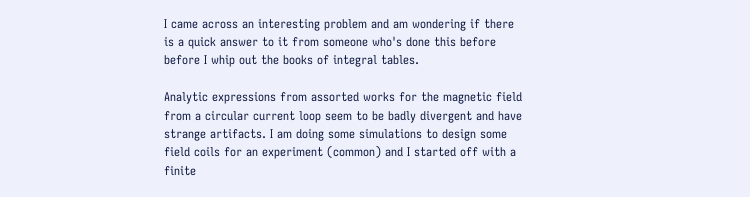I came across an interesting problem and am wondering if there is a quick answer to it from someone who's done this before before I whip out the books of integral tables.

Analytic expressions from assorted works for the magnetic field from a circular current loop seem to be badly divergent and have strange artifacts. I am doing some simulations to design some field coils for an experiment (common) and I started off with a finite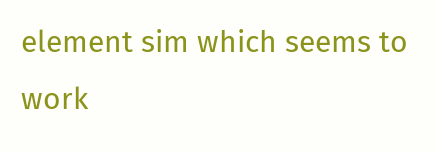element sim which seems to work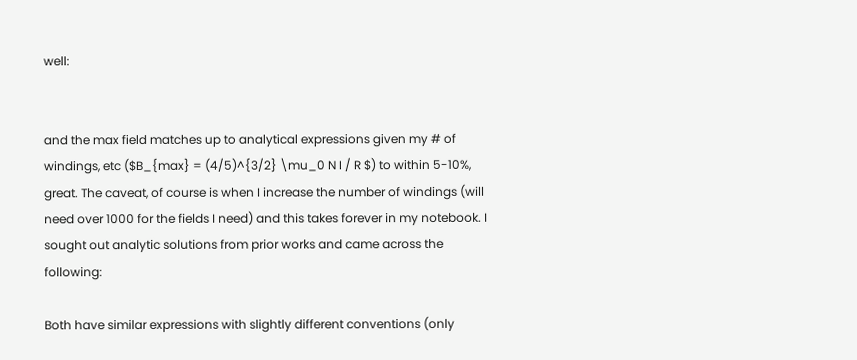well:


and the max field matches up to analytical expressions given my # of windings, etc ($B_{max} = (4/5)^{3/2} \mu_0 N I / R $) to within 5-10%, great. The caveat, of course is when I increase the number of windings (will need over 1000 for the fields I need) and this takes forever in my notebook. I sought out analytic solutions from prior works and came across the following:

Both have similar expressions with slightly different conventions (only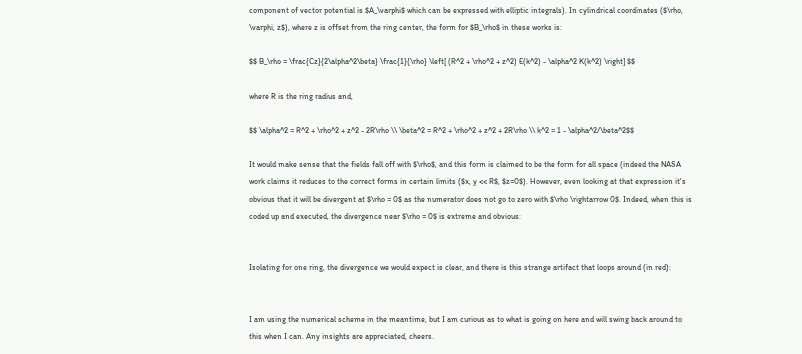component of vector potential is $A_\varphi$ which can be expressed with elliptic integrals). In cylindrical coordinates ($\rho, \varphi, z$), where z is offset from the ring center, the form for $B_\rho$ in these works is:

$$ B_\rho = \frac{Cz}{2\alpha^2\beta} \frac{1}{\rho} \left[ (R^2 + \rho^2 + z^2) E(k^2) - \alpha^2 K(k^2) \right] $$

where R is the ring radius and,

$$ \alpha^2 = R^2 + \rho^2 + z^2 - 2R\rho \\ \beta^2 = R^2 + \rho^2 + z^2 + 2R\rho \\ k^2 = 1 - \alpha^2/\beta^2$$

It would make sense that the fields fall off with $\rho$, and this form is claimed to be the form for all space (indeed the NASA work claims it reduces to the correct forms in certain limits ($x, y << R$, $z=0$). However, even looking at that expression it's obvious that it will be divergent at $\rho = 0$ as the numerator does not go to zero with $\rho \rightarrow 0$. Indeed, when this is coded up and executed, the divergence near $\rho = 0$ is extreme and obvious:


Isolating for one ring, the divergence we would expect is clear, and there is this strange artifact that loops around (in red):


I am using the numerical scheme in the meantime, but I am curious as to what is going on here and will swing back around to this when I can. Any insights are appreciated, cheers.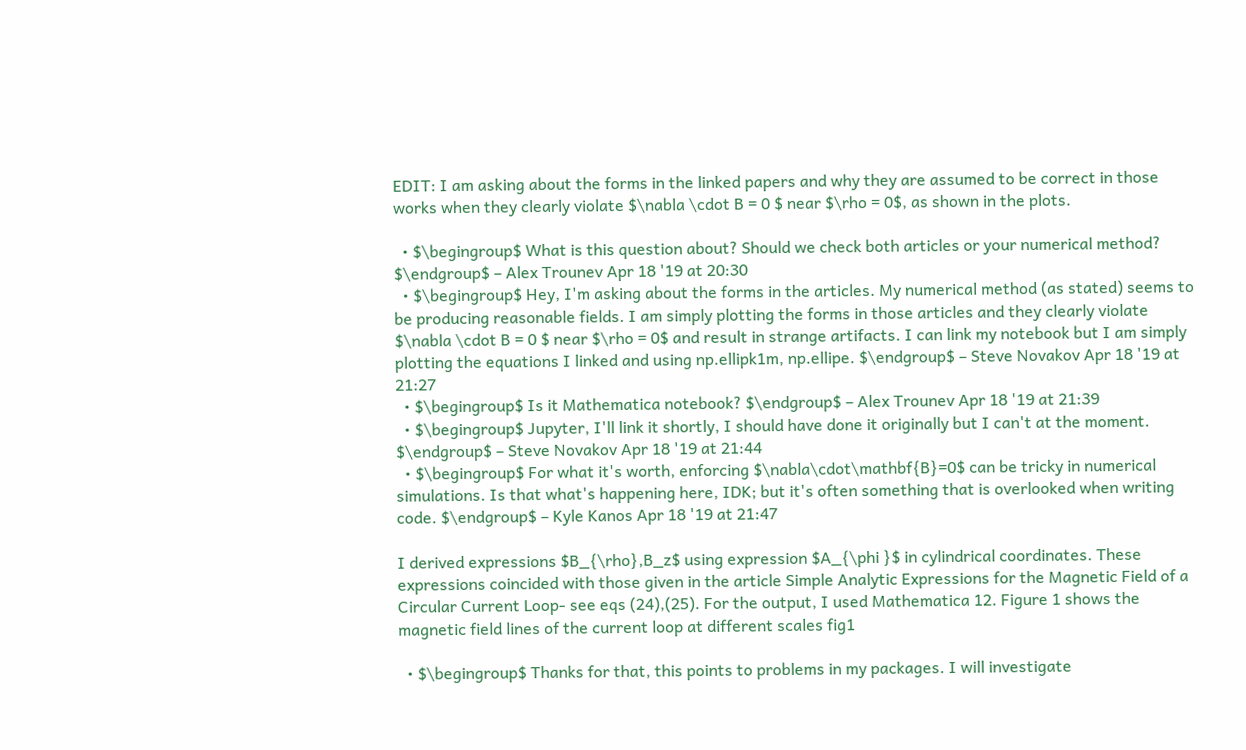EDIT: I am asking about the forms in the linked papers and why they are assumed to be correct in those works when they clearly violate $\nabla \cdot B = 0 $ near $\rho = 0$, as shown in the plots.

  • $\begingroup$ What is this question about? Should we check both articles or your numerical method? $\endgroup$ – Alex Trounev Apr 18 '19 at 20:30
  • $\begingroup$ Hey, I'm asking about the forms in the articles. My numerical method (as stated) seems to be producing reasonable fields. I am simply plotting the forms in those articles and they clearly violate $\nabla \cdot B = 0 $ near $\rho = 0$ and result in strange artifacts. I can link my notebook but I am simply plotting the equations I linked and using np.ellipk1m, np.ellipe. $\endgroup$ – Steve Novakov Apr 18 '19 at 21:27
  • $\begingroup$ Is it Mathematica notebook? $\endgroup$ – Alex Trounev Apr 18 '19 at 21:39
  • $\begingroup$ Jupyter, I'll link it shortly, I should have done it originally but I can't at the moment. $\endgroup$ – Steve Novakov Apr 18 '19 at 21:44
  • $\begingroup$ For what it's worth, enforcing $\nabla\cdot\mathbf{B}=0$ can be tricky in numerical simulations. Is that what's happening here, IDK; but it's often something that is overlooked when writing code. $\endgroup$ – Kyle Kanos Apr 18 '19 at 21:47

I derived expressions $B_{\rho},B_z$ using expression $A_{\phi }$ in cylindrical coordinates. These expressions coincided with those given in the article Simple Analytic Expressions for the Magnetic Field of a Circular Current Loop- see eqs (24),(25). For the output, I used Mathematica 12. Figure 1 shows the magnetic field lines of the current loop at different scales fig1

  • $\begingroup$ Thanks for that, this points to problems in my packages. I will investigate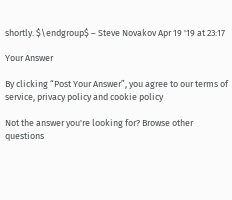shortly. $\endgroup$ – Steve Novakov Apr 19 '19 at 23:17

Your Answer

By clicking “Post Your Answer”, you agree to our terms of service, privacy policy and cookie policy

Not the answer you're looking for? Browse other questions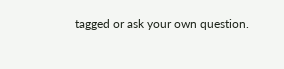tagged or ask your own question.